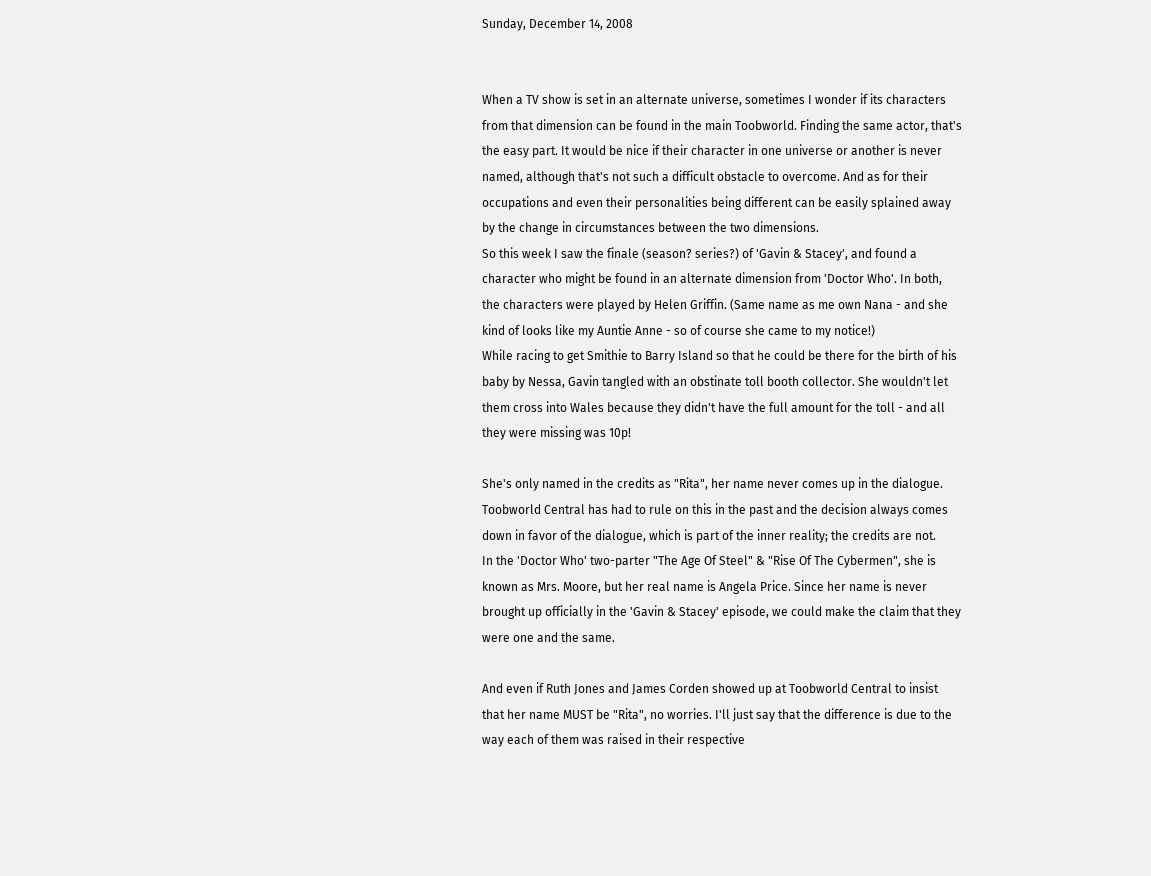Sunday, December 14, 2008


When a TV show is set in an alternate universe, sometimes I wonder if its characters from that dimension can be found in the main Toobworld. Finding the same actor, that's the easy part. It would be nice if their character in one universe or another is never named, although that's not such a difficult obstacle to overcome. And as for their occupations and even their personalities being different can be easily splained away by the change in circumstances between the two dimensions.
So this week I saw the finale (season? series?) of 'Gavin & Stacey', and found a character who might be found in an alternate dimension from 'Doctor Who'. In both, the characters were played by Helen Griffin. (Same name as me own Nana - and she kind of looks like my Auntie Anne - so of course she came to my notice!)
While racing to get Smithie to Barry Island so that he could be there for the birth of his baby by Nessa, Gavin tangled with an obstinate toll booth collector. She wouldn't let them cross into Wales because they didn't have the full amount for the toll - and all they were missing was 10p!

She's only named in the credits as "Rita", her name never comes up in the dialogue. Toobworld Central has had to rule on this in the past and the decision always comes down in favor of the dialogue, which is part of the inner reality; the credits are not.
In the 'Doctor Who' two-parter "The Age Of Steel" & "Rise Of The Cybermen", she is known as Mrs. Moore, but her real name is Angela Price. Since her name is never brought up officially in the 'Gavin & Stacey' episode, we could make the claim that they were one and the same.

And even if Ruth Jones and James Corden showed up at Toobworld Central to insist that her name MUST be "Rita", no worries. I'll just say that the difference is due to the way each of them was raised in their respective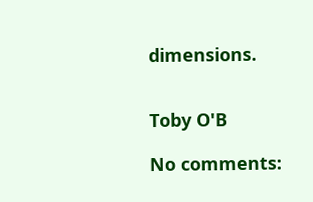dimensions.


Toby O'B

No comments: